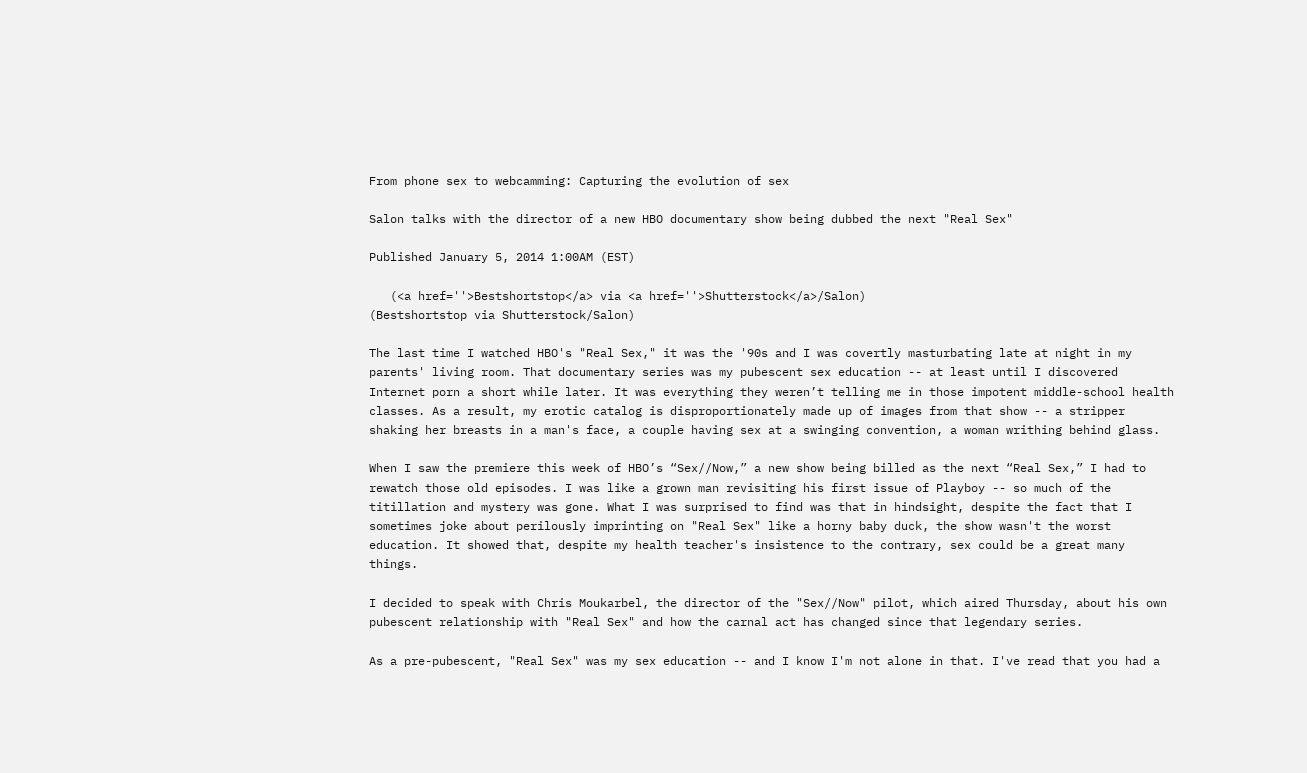From phone sex to webcamming: Capturing the evolution of sex

Salon talks with the director of a new HBO documentary show being dubbed the next "Real Sex"

Published January 5, 2014 1:00AM (EST)

   (<a href=''>Bestshortstop</a> via <a href=''>Shutterstock</a>/Salon)
(Bestshortstop via Shutterstock/Salon)

The last time I watched HBO's "Real Sex," it was the '90s and I was covertly masturbating late at night in my parents' living room. That documentary series was my pubescent sex education -- at least until I discovered Internet porn a short while later. It was everything they weren’t telling me in those impotent middle-school health classes. As a result, my erotic catalog is disproportionately made up of images from that show -- a stripper shaking her breasts in a man's face, a couple having sex at a swinging convention, a woman writhing behind glass.

When I saw the premiere this week of HBO’s “Sex//Now,” a new show being billed as the next “Real Sex,” I had to rewatch those old episodes. I was like a grown man revisiting his first issue of Playboy -- so much of the titillation and mystery was gone. What I was surprised to find was that in hindsight, despite the fact that I sometimes joke about perilously imprinting on "Real Sex" like a horny baby duck, the show wasn't the worst education. It showed that, despite my health teacher's insistence to the contrary, sex could be a great many things.

I decided to speak with Chris Moukarbel, the director of the "Sex//Now" pilot, which aired Thursday, about his own pubescent relationship with "Real Sex" and how the carnal act has changed since that legendary series.

As a pre-pubescent, "Real Sex" was my sex education -- and I know I'm not alone in that. I've read that you had a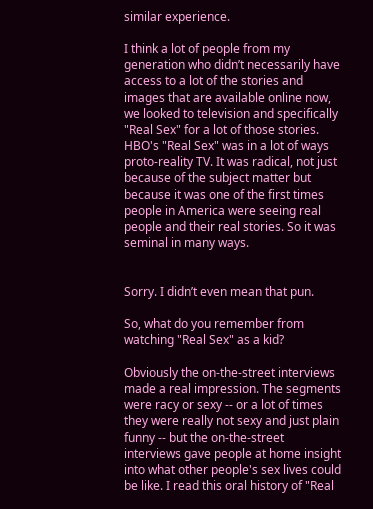similar experience.

I think a lot of people from my generation who didn’t necessarily have access to a lot of the stories and images that are available online now, we looked to television and specifically "Real Sex" for a lot of those stories. HBO's "Real Sex" was in a lot of ways proto-reality TV. It was radical, not just because of the subject matter but because it was one of the first times people in America were seeing real people and their real stories. So it was seminal in many ways.


Sorry. I didn’t even mean that pun.

So, what do you remember from watching "Real Sex" as a kid?

Obviously the on-the-street interviews made a real impression. The segments were racy or sexy -- or a lot of times they were really not sexy and just plain funny -- but the on-the-street interviews gave people at home insight into what other people's sex lives could be like. I read this oral history of "Real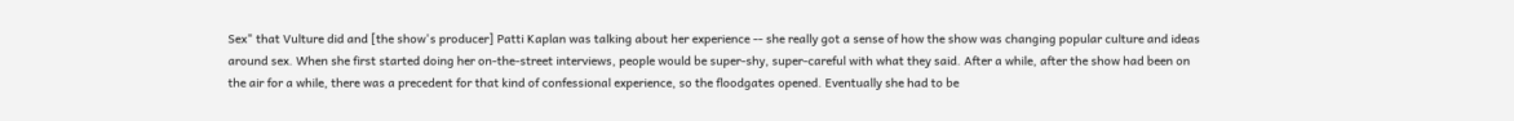Sex" that Vulture did and [the show's producer] Patti Kaplan was talking about her experience -- she really got a sense of how the show was changing popular culture and ideas around sex. When she first started doing her on-the-street interviews, people would be super-shy, super-careful with what they said. After a while, after the show had been on the air for a while, there was a precedent for that kind of confessional experience, so the floodgates opened. Eventually she had to be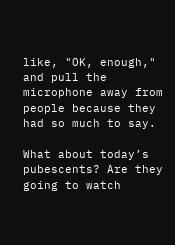like, "OK, enough," and pull the microphone away from people because they had so much to say.

What about today’s pubescents? Are they going to watch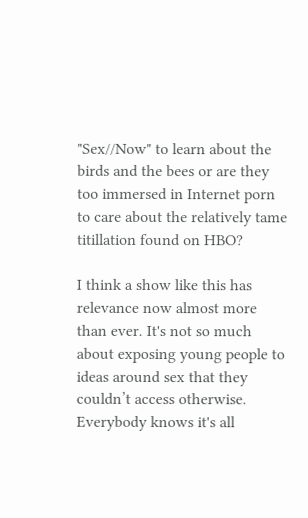"Sex//Now" to learn about the birds and the bees or are they too immersed in Internet porn to care about the relatively tame titillation found on HBO?

I think a show like this has relevance now almost more than ever. It's not so much about exposing young people to ideas around sex that they couldn’t access otherwise. Everybody knows it's all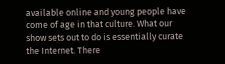available online and young people have come of age in that culture. What our show sets out to do is essentially curate the Internet. There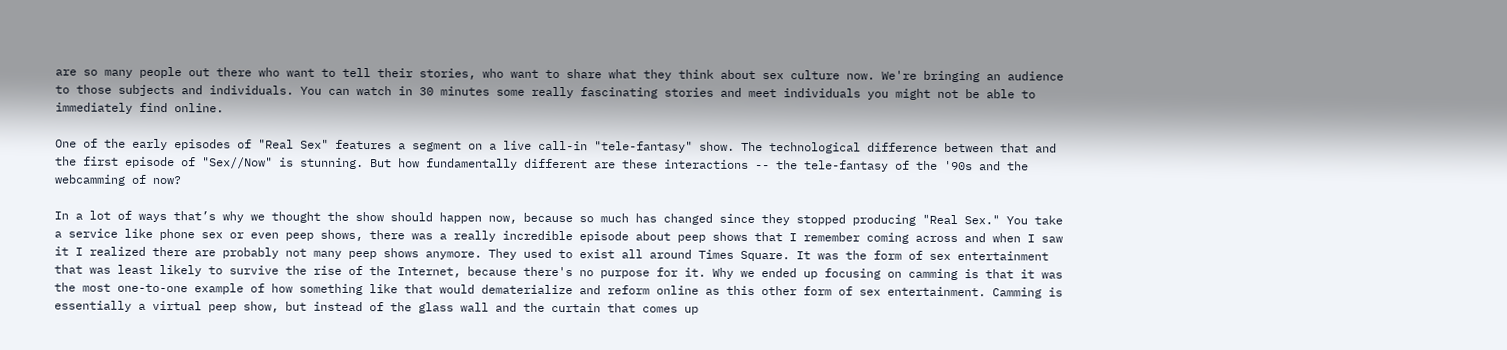are so many people out there who want to tell their stories, who want to share what they think about sex culture now. We're bringing an audience to those subjects and individuals. You can watch in 30 minutes some really fascinating stories and meet individuals you might not be able to immediately find online.

One of the early episodes of "Real Sex" features a segment on a live call-in "tele-fantasy" show. The technological difference between that and the first episode of "Sex//Now" is stunning. But how fundamentally different are these interactions -- the tele-fantasy of the '90s and the webcamming of now?

In a lot of ways that’s why we thought the show should happen now, because so much has changed since they stopped producing "Real Sex." You take a service like phone sex or even peep shows, there was a really incredible episode about peep shows that I remember coming across and when I saw it I realized there are probably not many peep shows anymore. They used to exist all around Times Square. It was the form of sex entertainment that was least likely to survive the rise of the Internet, because there's no purpose for it. Why we ended up focusing on camming is that it was the most one-to-one example of how something like that would dematerialize and reform online as this other form of sex entertainment. Camming is essentially a virtual peep show, but instead of the glass wall and the curtain that comes up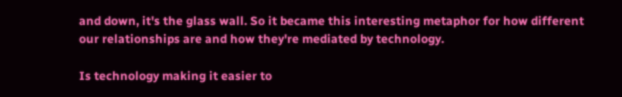and down, it's the glass wall. So it became this interesting metaphor for how different our relationships are and how they're mediated by technology.

Is technology making it easier to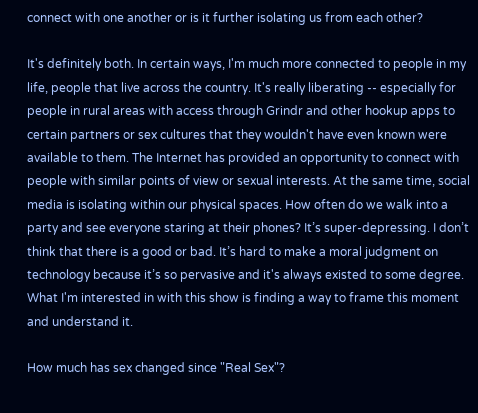connect with one another or is it further isolating us from each other?

It's definitely both. In certain ways, I'm much more connected to people in my life, people that live across the country. It's really liberating -- especially for people in rural areas with access through Grindr and other hookup apps to certain partners or sex cultures that they wouldn't have even known were available to them. The Internet has provided an opportunity to connect with people with similar points of view or sexual interests. At the same time, social media is isolating within our physical spaces. How often do we walk into a party and see everyone staring at their phones? It’s super-depressing. I don’t think that there is a good or bad. It’s hard to make a moral judgment on technology because it’s so pervasive and it's always existed to some degree. What I'm interested in with this show is finding a way to frame this moment and understand it.

How much has sex changed since "Real Sex"?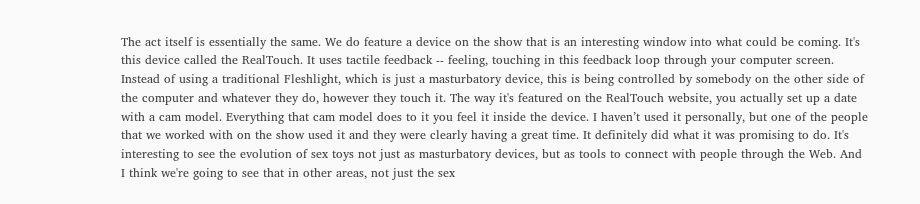The act itself is essentially the same. We do feature a device on the show that is an interesting window into what could be coming. It's this device called the RealTouch. It uses tactile feedback -- feeling, touching in this feedback loop through your computer screen. Instead of using a traditional Fleshlight, which is just a masturbatory device, this is being controlled by somebody on the other side of the computer and whatever they do, however they touch it. The way it's featured on the RealTouch website, you actually set up a date with a cam model. Everything that cam model does to it you feel it inside the device. I haven’t used it personally, but one of the people that we worked with on the show used it and they were clearly having a great time. It definitely did what it was promising to do. It's interesting to see the evolution of sex toys not just as masturbatory devices, but as tools to connect with people through the Web. And I think we're going to see that in other areas, not just the sex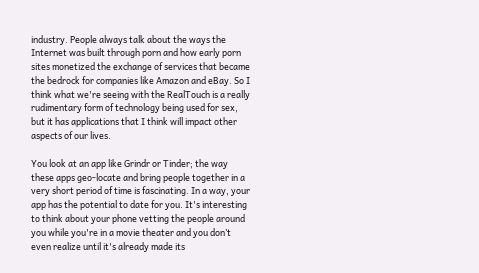industry. People always talk about the ways the Internet was built through porn and how early porn sites monetized the exchange of services that became the bedrock for companies like Amazon and eBay. So I think what we're seeing with the RealTouch is a really rudimentary form of technology being used for sex, but it has applications that I think will impact other aspects of our lives.

You look at an app like Grindr or Tinder; the way these apps geo-locate and bring people together in a very short period of time is fascinating. In a way, your app has the potential to date for you. It's interesting to think about your phone vetting the people around you while you're in a movie theater and you don’t even realize until it's already made its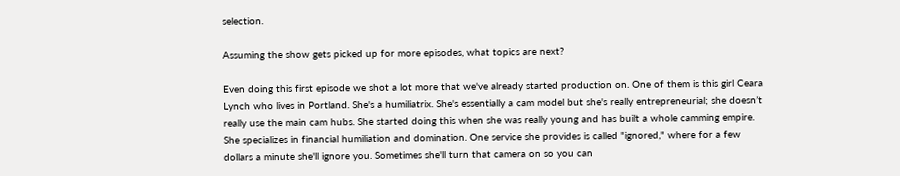selection.

Assuming the show gets picked up for more episodes, what topics are next?

Even doing this first episode we shot a lot more that we've already started production on. One of them is this girl Ceara Lynch who lives in Portland. She's a humiliatrix. She's essentially a cam model but she's really entrepreneurial; she doesn’t really use the main cam hubs. She started doing this when she was really young and has built a whole camming empire. She specializes in financial humiliation and domination. One service she provides is called "ignored," where for a few dollars a minute she'll ignore you. Sometimes she'll turn that camera on so you can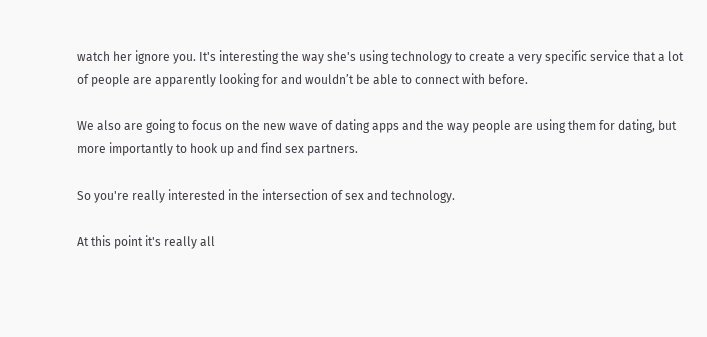watch her ignore you. It's interesting the way she's using technology to create a very specific service that a lot of people are apparently looking for and wouldn’t be able to connect with before.

We also are going to focus on the new wave of dating apps and the way people are using them for dating, but more importantly to hook up and find sex partners.

So you're really interested in the intersection of sex and technology.

At this point it's really all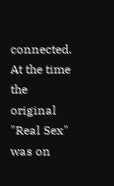connected. At the time the original "Real Sex" was on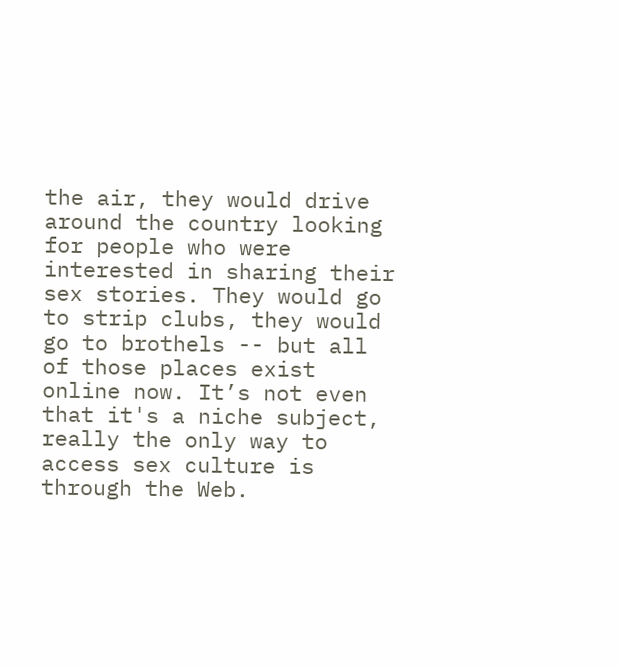the air, they would drive around the country looking for people who were interested in sharing their sex stories. They would go to strip clubs, they would go to brothels -- but all of those places exist online now. It’s not even that it's a niche subject, really the only way to access sex culture is through the Web.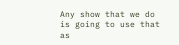Any show that we do is going to use that as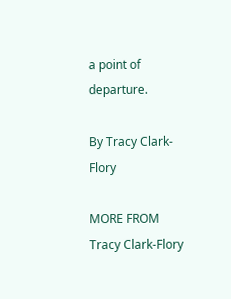a point of departure.

By Tracy Clark-Flory

MORE FROM Tracy Clark-Flory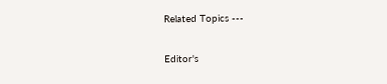Related Topics ---

Editor's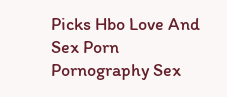Picks Hbo Love And Sex Porn Pornography Sex